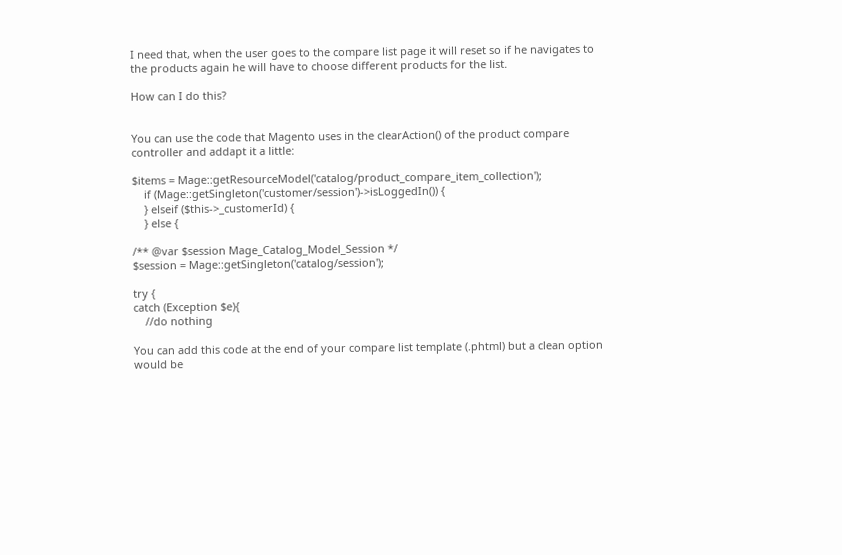I need that, when the user goes to the compare list page it will reset so if he navigates to the products again he will have to choose different products for the list.

How can I do this?


You can use the code that Magento uses in the clearAction() of the product compare controller and addapt it a little:

$items = Mage::getResourceModel('catalog/product_compare_item_collection');
    if (Mage::getSingleton('customer/session')->isLoggedIn()) {
    } elseif ($this->_customerId) {
    } else {

/** @var $session Mage_Catalog_Model_Session */
$session = Mage::getSingleton('catalog/session');

try {
catch (Exception $e){
    //do nothing

You can add this code at the end of your compare list template (.phtml) but a clean option would be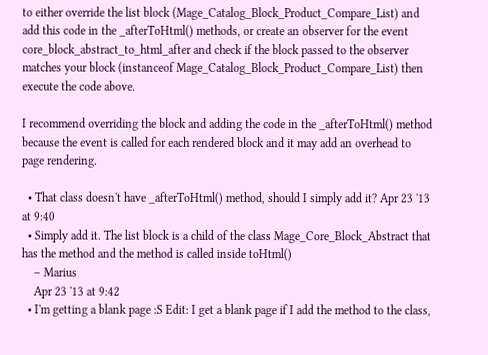to either override the list block (Mage_Catalog_Block_Product_Compare_List) and add this code in the _afterToHtml() methods, or create an observer for the event core_block_abstract_to_html_after and check if the block passed to the observer matches your block (instanceof Mage_Catalog_Block_Product_Compare_List) then execute the code above.

I recommend overriding the block and adding the code in the _afterToHtml() method because the event is called for each rendered block and it may add an overhead to page rendering.

  • That class doesn't have _afterToHtml() method, should I simply add it? Apr 23 '13 at 9:40
  • Simply add it. The list block is a child of the class Mage_Core_Block_Abstract that has the method and the method is called inside toHtml()
    – Marius
    Apr 23 '13 at 9:42
  • I'm getting a blank page :S Edit: I get a blank page if I add the method to the class,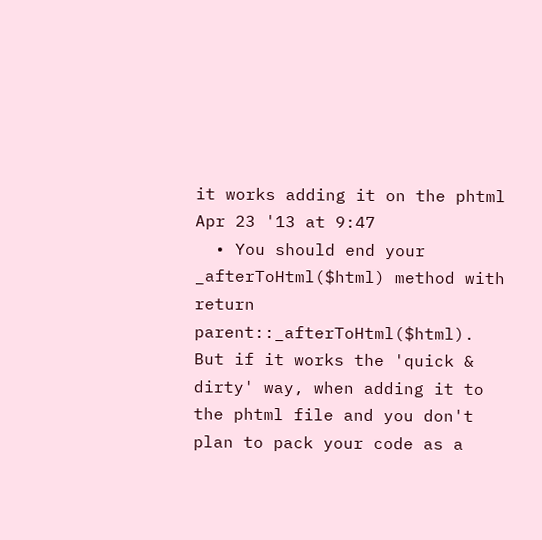it works adding it on the phtml Apr 23 '13 at 9:47
  • You should end your _afterToHtml($html) method with return parent::_afterToHtml($html). But if it works the 'quick & dirty' way, when adding it to the phtml file and you don't plan to pack your code as a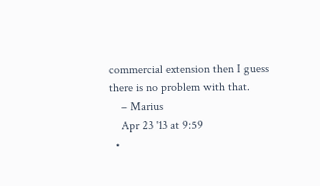commercial extension then I guess there is no problem with that.
    – Marius
    Apr 23 '13 at 9:59
  •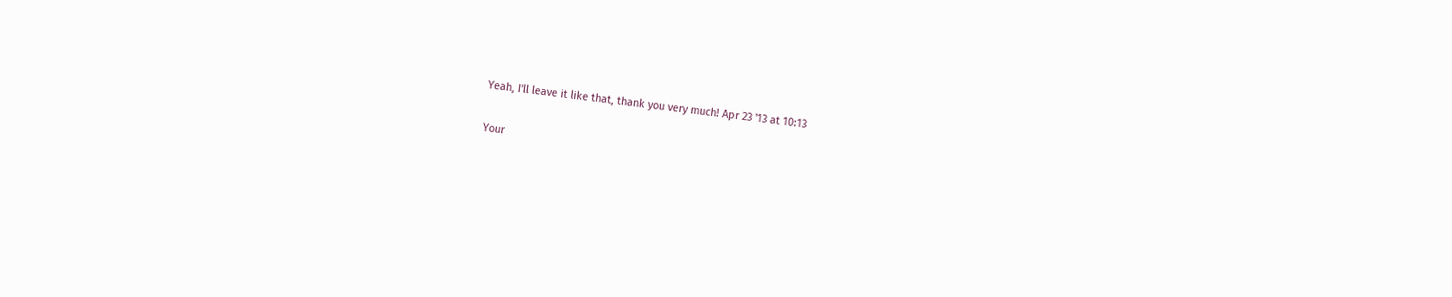Yeah, I'll leave it like that, thank you very much! Apr 23 '13 at 10:13

Your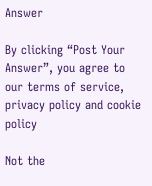Answer

By clicking “Post Your Answer”, you agree to our terms of service, privacy policy and cookie policy

Not the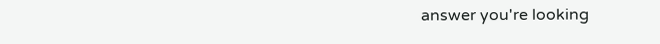answer you're looking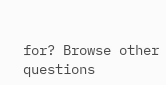for? Browse other questions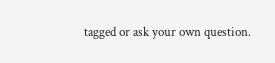tagged or ask your own question.